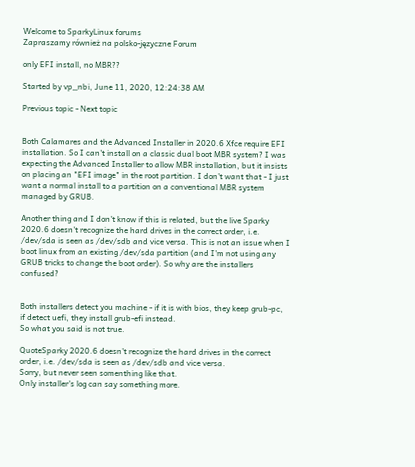Welcome to SparkyLinux forums
Zapraszamy również na polsko-języczne Forum

only EFI install, no MBR??

Started by vp_nbi, June 11, 2020, 12:24:38 AM

Previous topic - Next topic


Both Calamares and the Advanced Installer in 2020.6 Xfce require EFI installation. So I can't install on a classic dual boot MBR system? I was expecting the Advanced Installer to allow MBR installation, but it insists on placing an "EFI image" in the root partition. I don't want that - I just want a normal install to a partition on a conventional MBR system managed by GRUB.

Another thing and I don't know if this is related, but the live Sparky 2020.6 doesn't recognize the hard drives in the correct order, i.e. /dev/sda is seen as /dev/sdb and vice versa. This is not an issue when I boot linux from an existing /dev/sda partition (and I'm not using any GRUB tricks to change the boot order). So why are the installers confused?


Both installers detect you machine - if it is with bios, they keep grub-pc, if detect uefi, they install grub-efi instead.
So what you said is not true.

QuoteSparky 2020.6 doesn't recognize the hard drives in the correct order, i.e. /dev/sda is seen as /dev/sdb and vice versa.
Sorry, but never seen somenthing like that.
Only installer's log can say something more.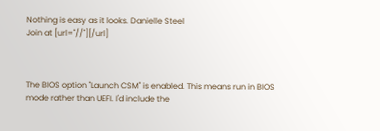Nothing is easy as it looks. Danielle Steel
Join at [url="//"][/url]



The BIOS option "Launch CSM" is enabled. This means run in BIOS mode rather than UEFI. I'd include the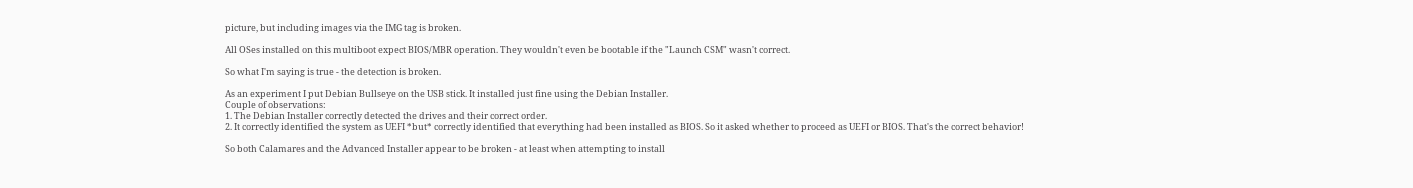picture, but including images via the IMG tag is broken.

All OSes installed on this multiboot expect BIOS/MBR operation. They wouldn't even be bootable if the "Launch CSM" wasn't correct.

So what I'm saying is true - the detection is broken.

As an experiment I put Debian Bullseye on the USB stick. It installed just fine using the Debian Installer.
Couple of observations:
1. The Debian Installer correctly detected the drives and their correct order.
2. It correctly identified the system as UEFI *but* correctly identified that everything had been installed as BIOS. So it asked whether to proceed as UEFI or BIOS. That's the correct behavior!

So both Calamares and the Advanced Installer appear to be broken - at least when attempting to install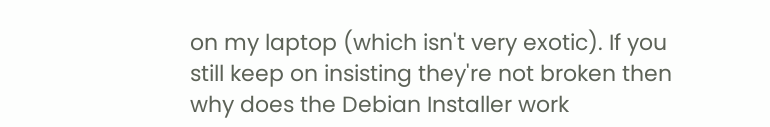on my laptop (which isn't very exotic). If you still keep on insisting they're not broken then why does the Debian Installer work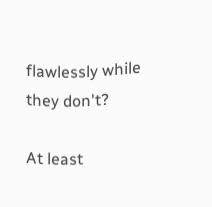flawlessly while they don't?

At least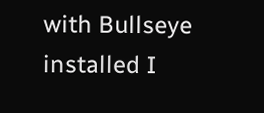with Bullseye installed I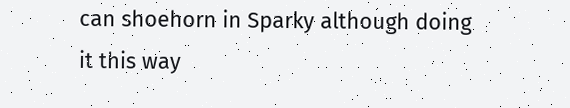can shoehorn in Sparky although doing it this way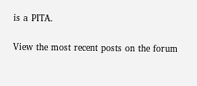is a PITA.

View the most recent posts on the forum